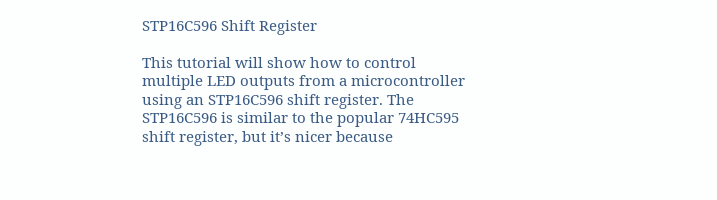STP16C596 Shift Register

This tutorial will show how to control multiple LED outputs from a microcontroller using an STP16C596 shift register. The STP16C596 is similar to the popular 74HC595 shift register, but it’s nicer because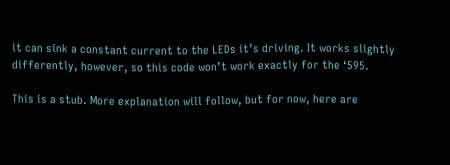it can sink a constant current to the LEDs it’s driving. It works slightly differently, however, so this code won’t work exactly for the ‘595.

This is a stub. More explanation will follow, but for now, here are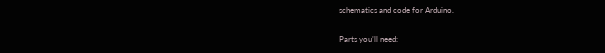schematics and code for Arduino.

Parts you’ll need: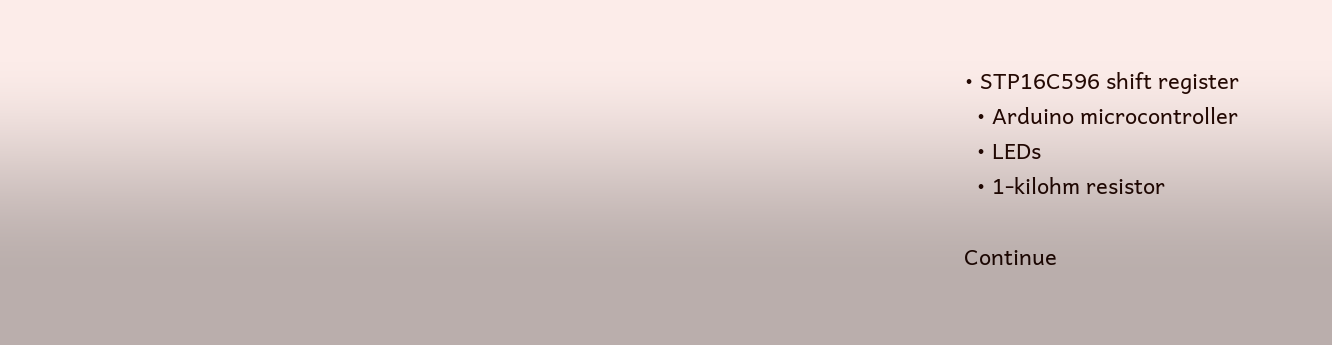• STP16C596 shift register
  • Arduino microcontroller
  • LEDs
  • 1-kilohm resistor

Continue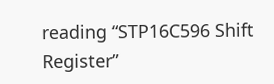reading “STP16C596 Shift Register”